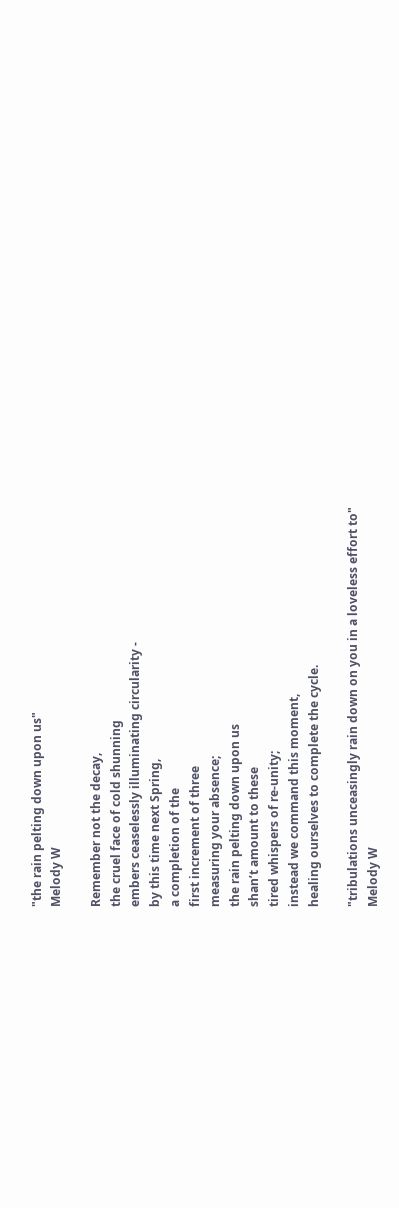"the rain pelting down upon us"
Melody W

Remember not the decay,
the cruel face of cold shunning
embers ceaselessly illuminating circularity -
by this time next Spring,
a completion of the
first increment of three
measuring your absence;
the rain pelting down upon us
shan’t amount to these
tired whispers of re-unity;
instead we command this moment,
healing ourselves to complete the cycle.

"tribulations unceasingly rain down on you in a loveless effort to"
Melody W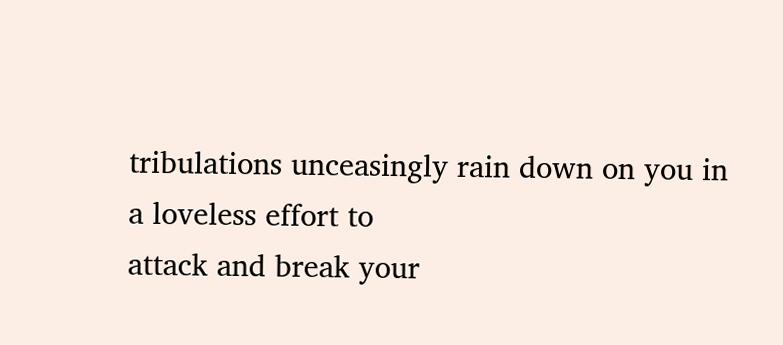tribulations unceasingly rain down on you in a loveless effort to
attack and break your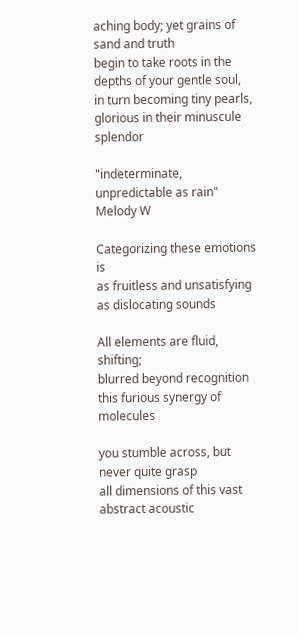aching body; yet grains of sand and truth
begin to take roots in the depths of your gentle soul,
in turn becoming tiny pearls, glorious in their minuscule splendor

"indeterminate, unpredictable as rain"
Melody W

Categorizing these emotions is
as fruitless and unsatisfying
as dislocating sounds

All elements are fluid, shifting;
blurred beyond recognition
this furious synergy of molecules

you stumble across, but never quite grasp
all dimensions of this vast
abstract acoustic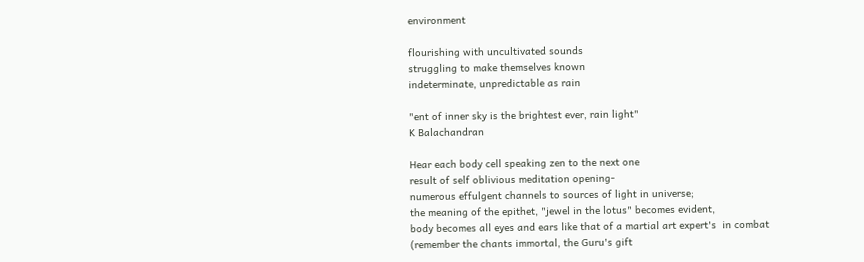environment

flourishing with uncultivated sounds
struggling to make themselves known
indeterminate, unpredictable as rain

"ent of inner sky is the brightest ever, rain light"
K Balachandran

Hear each body cell speaking zen to the next one
result of self oblivious meditation opening-
numerous effulgent channels to sources of light in universe;
the meaning of the epithet, "jewel in the lotus" becomes evident,
body becomes all eyes and ears like that of a martial art expert's  in combat
(remember the chants immortal, the Guru's gift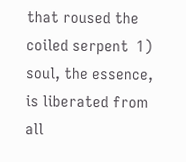that roused the coiled serpent  1)
soul, the essence, is liberated from all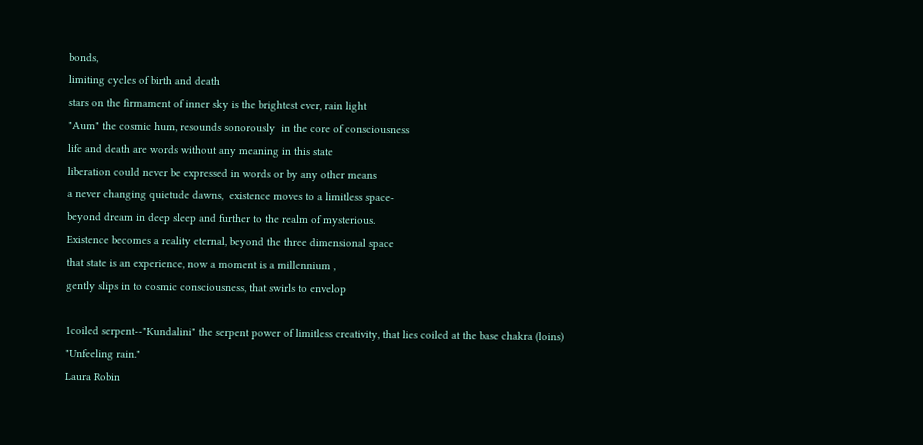bonds,
limiting cycles of birth and death
stars on the firmament of inner sky is the brightest ever, rain light
"Aum" the cosmic hum, resounds sonorously  in the core of consciousness
life and death are words without any meaning in this state
liberation could never be expressed in words or by any other means
a never changing quietude dawns,  existence moves to a limitless space-
beyond dream in deep sleep and further to the realm of mysterious.
Existence becomes a reality eternal, beyond the three dimensional space
that state is an experience, now a moment is a millennium ,
gently slips in to cosmic consciousness, that swirls to envelop

1coiled serpent--"Kundalini" the serpent power of limitless creativity, that lies coiled at the base chakra (loins)
"Unfeeling rain."
Laura Robin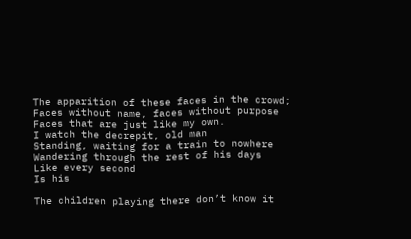The apparition of these faces in the crowd;
Faces without name, faces without purpose
Faces that are just like my own.
I watch the decrepit, old man
Standing, waiting for a train to nowhere
Wandering through the rest of his days
Like every second
Is his

The children playing there don’t know it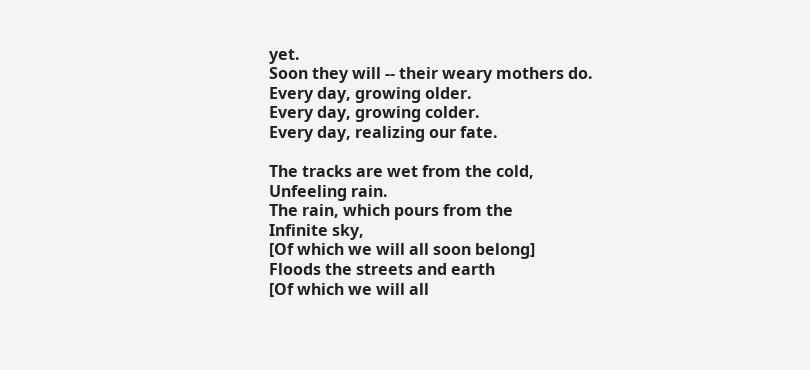yet.
Soon they will -- their weary mothers do.
Every day, growing older.
Every day, growing colder.
Every day, realizing our fate.

The tracks are wet from the cold,
Unfeeling rain.
The rain, which pours from the
Infinite sky,
[Of which we will all soon belong]
Floods the streets and earth
[Of which we will all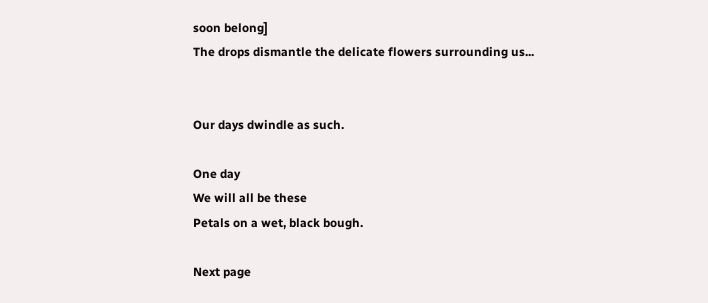soon belong]
The drops dismantle the delicate flowers surrounding us...


Our days dwindle as such.

One day
We will all be these
Petals on a wet, black bough.

Next page